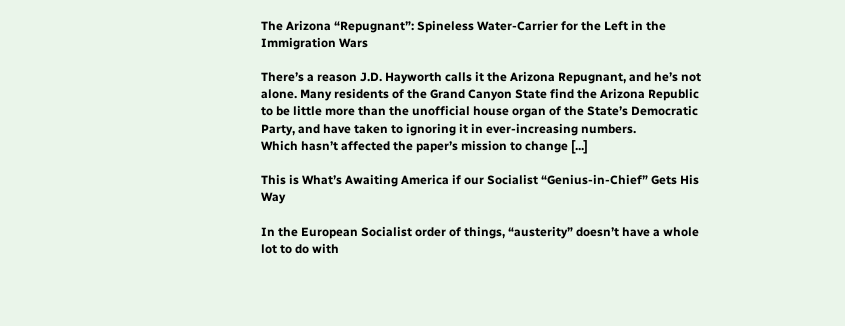The Arizona “Repugnant”: Spineless Water-Carrier for the Left in the Immigration Wars

There’s a reason J.D. Hayworth calls it the Arizona Repugnant, and he’s not alone. Many residents of the Grand Canyon State find the Arizona Republic to be little more than the unofficial house organ of the State’s Democratic Party, and have taken to ignoring it in ever-increasing numbers.
Which hasn’t affected the paper’s mission to change [...]

This is What’s Awaiting America if our Socialist “Genius-in-Chief” Gets His Way

In the European Socialist order of things, “austerity” doesn’t have a whole lot to do with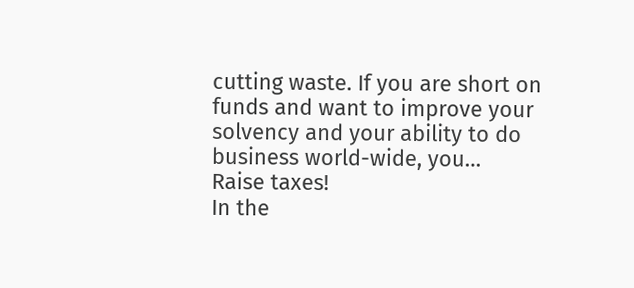cutting waste. If you are short on funds and want to improve your solvency and your ability to do business world-wide, you…
Raise taxes!
In the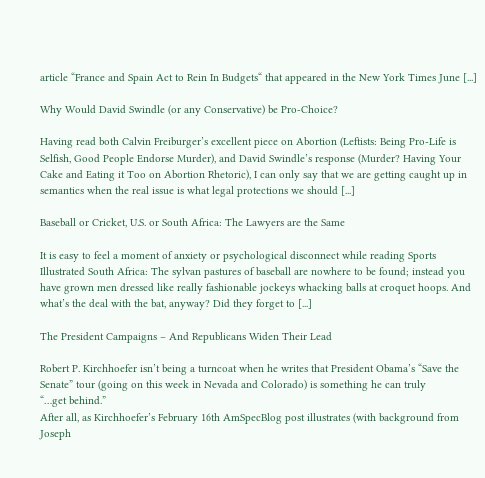article “France and Spain Act to Rein In Budgets“ that appeared in the New York Times June [...]

Why Would David Swindle (or any Conservative) be Pro-Choice?

Having read both Calvin Freiburger’s excellent piece on Abortion (Leftists: Being Pro-Life is Selfish, Good People Endorse Murder), and David Swindle’s response (Murder? Having Your Cake and Eating it Too on Abortion Rhetoric), I can only say that we are getting caught up in semantics when the real issue is what legal protections we should [...]

Baseball or Cricket, U.S. or South Africa: The Lawyers are the Same

It is easy to feel a moment of anxiety or psychological disconnect while reading Sports Illustrated South Africa: The sylvan pastures of baseball are nowhere to be found; instead you have grown men dressed like really fashionable jockeys whacking balls at croquet hoops. And what’s the deal with the bat, anyway? Did they forget to [...]

The President Campaigns – And Republicans Widen Their Lead

Robert P. Kirchhoefer isn’t being a turncoat when he writes that President Obama’s “Save the Senate” tour (going on this week in Nevada and Colorado) is something he can truly
“…get behind.”
After all, as Kirchhoefer’s February 16th AmSpecBlog post illustrates (with background from Joseph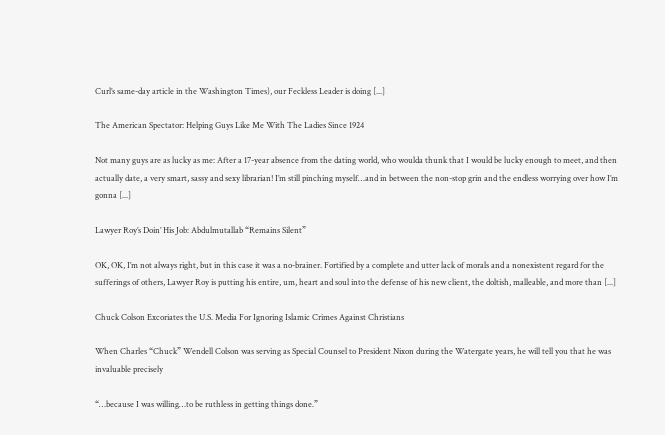Curl’s same-day article in the Washington Times), our Feckless Leader is doing [...]

The American Spectator: Helping Guys Like Me With The Ladies Since 1924

Not many guys are as lucky as me: After a 17-year absence from the dating world, who woulda thunk that I would be lucky enough to meet, and then actually date, a very smart, sassy and sexy librarian! I’m still pinching myself…and in between the non-stop grin and the endless worrying over how I’m gonna [...]

Lawyer Roy’s Doin’ His Job: Abdulmutallab “Remains Silent”

OK, OK, I’m not always right, but in this case it was a no-brainer. Fortified by a complete and utter lack of morals and a nonexistent regard for the sufferings of others, Lawyer Roy is putting his entire, um, heart and soul into the defense of his new client, the doltish, malleable, and more than [...]

Chuck Colson Excoriates the U.S. Media For Ignoring Islamic Crimes Against Christians

When Charles “Chuck” Wendell Colson was serving as Special Counsel to President Nixon during the Watergate years, he will tell you that he was invaluable precisely

“…because I was willing…to be ruthless in getting things done.”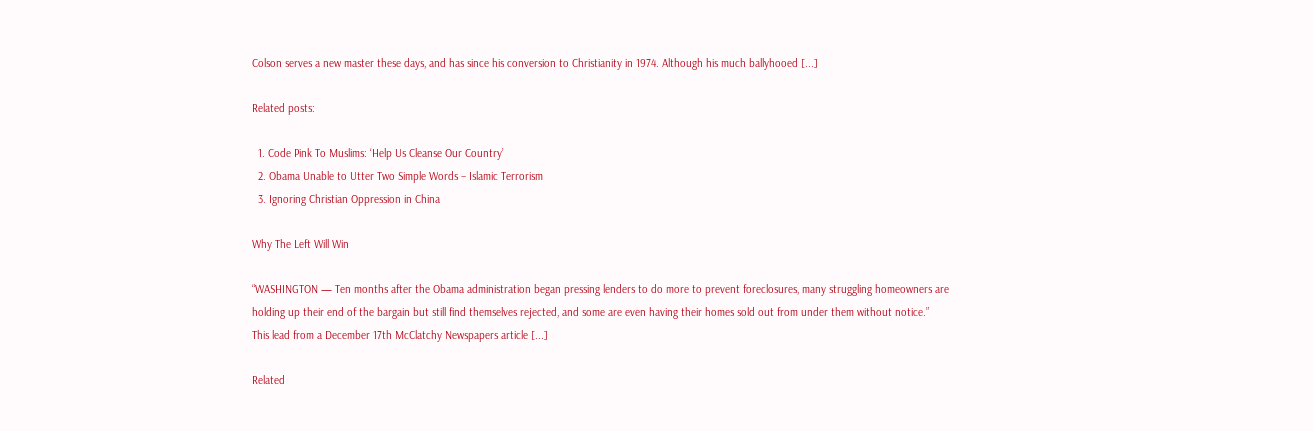Colson serves a new master these days, and has since his conversion to Christianity in 1974. Although his much ballyhooed [...]

Related posts:

  1. Code Pink To Muslims: ‘Help Us Cleanse Our Country’
  2. Obama Unable to Utter Two Simple Words – Islamic Terrorism
  3. Ignoring Christian Oppression in China

Why The Left Will Win

“WASHINGTON — Ten months after the Obama administration began pressing lenders to do more to prevent foreclosures, many struggling homeowners are holding up their end of the bargain but still find themselves rejected, and some are even having their homes sold out from under them without notice.”
This lead from a December 17th McClatchy Newspapers article [...]

Related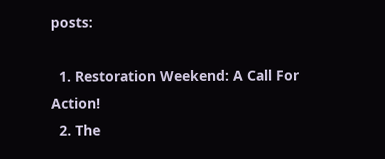posts:

  1. Restoration Weekend: A Call For Action!
  2. The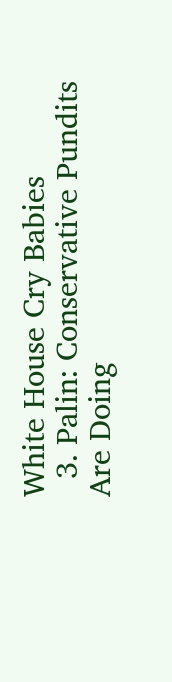White House Cry Babies
  3. Palin: Conservative Pundits Are Doing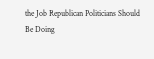the Job Republican Politicians Should Be Doing